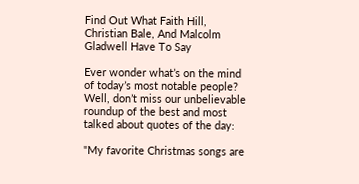Find Out What Faith Hill, Christian Bale, And Malcolm Gladwell Have To Say

Ever wonder what’s on the mind of today’s most notable people? Well, don’t miss our unbelievable roundup of the best and most talked about quotes of the day:

"My favorite Christmas songs are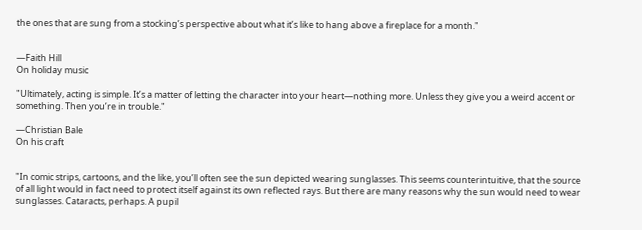the ones that are sung from a stocking’s perspective about what it’s like to hang above a fireplace for a month."


—Faith Hill
On holiday music

"Ultimately, acting is simple. It’s a matter of letting the character into your heart—nothing more. Unless they give you a weird accent or something. Then you’re in trouble."

—Christian Bale
On his craft


"In comic strips, cartoons, and the like, you’ll often see the sun depicted wearing sunglasses. This seems counterintuitive, that the source of all light would in fact need to protect itself against its own reflected rays. But there are many reasons why the sun would need to wear sunglasses. Cataracts, perhaps. A pupil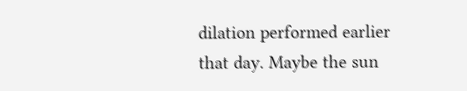dilation performed earlier that day. Maybe the sun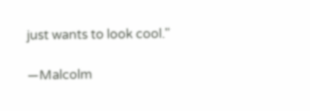just wants to look cool."

—Malcolm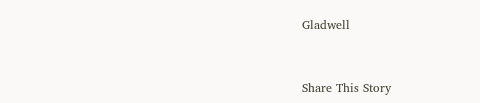Gladwell


Share This Story